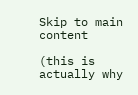Skip to main content

(this is actually why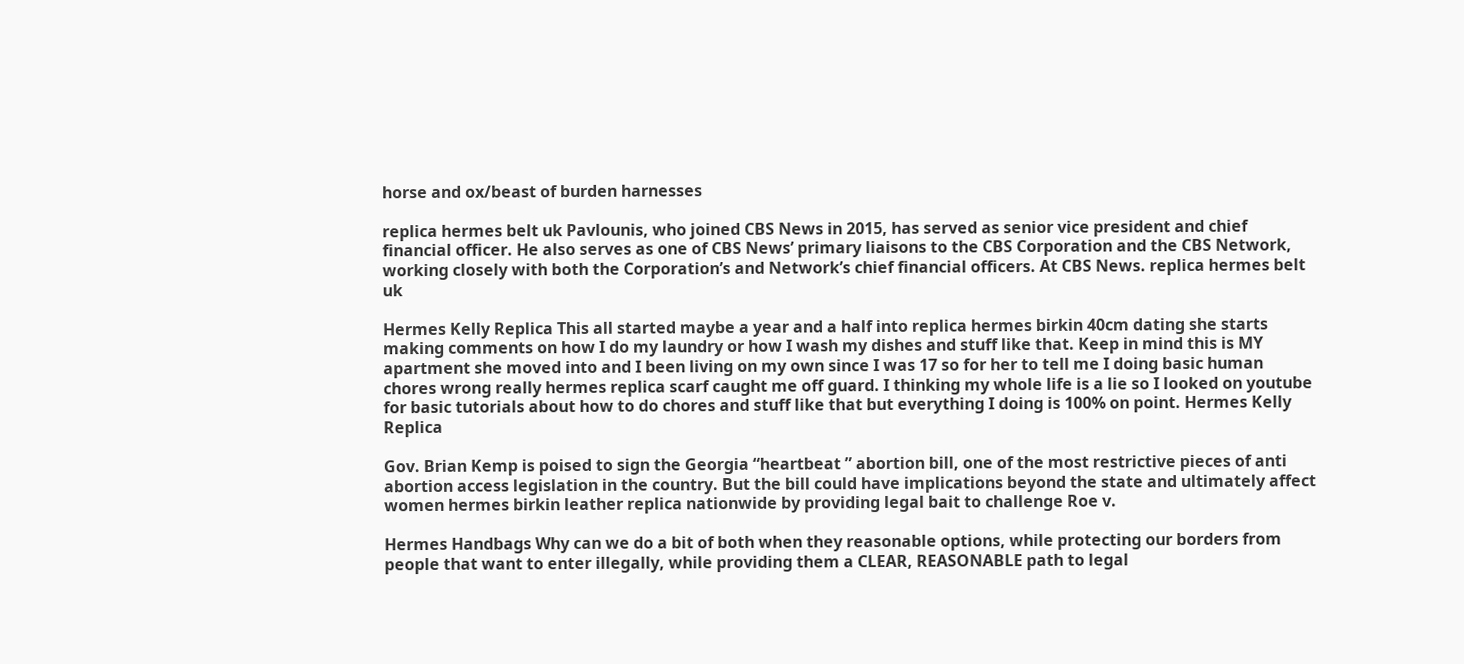horse and ox/beast of burden harnesses

replica hermes belt uk Pavlounis, who joined CBS News in 2015, has served as senior vice president and chief financial officer. He also serves as one of CBS News’ primary liaisons to the CBS Corporation and the CBS Network, working closely with both the Corporation’s and Network’s chief financial officers. At CBS News. replica hermes belt uk

Hermes Kelly Replica This all started maybe a year and a half into replica hermes birkin 40cm dating she starts making comments on how I do my laundry or how I wash my dishes and stuff like that. Keep in mind this is MY apartment she moved into and I been living on my own since I was 17 so for her to tell me I doing basic human chores wrong really hermes replica scarf caught me off guard. I thinking my whole life is a lie so I looked on youtube for basic tutorials about how to do chores and stuff like that but everything I doing is 100% on point. Hermes Kelly Replica

Gov. Brian Kemp is poised to sign the Georgia “heartbeat ” abortion bill, one of the most restrictive pieces of anti abortion access legislation in the country. But the bill could have implications beyond the state and ultimately affect women hermes birkin leather replica nationwide by providing legal bait to challenge Roe v.

Hermes Handbags Why can we do a bit of both when they reasonable options, while protecting our borders from people that want to enter illegally, while providing them a CLEAR, REASONABLE path to legal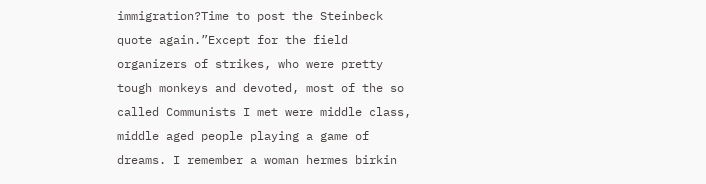immigration?Time to post the Steinbeck quote again.”Except for the field organizers of strikes, who were pretty tough monkeys and devoted, most of the so called Communists I met were middle class, middle aged people playing a game of dreams. I remember a woman hermes birkin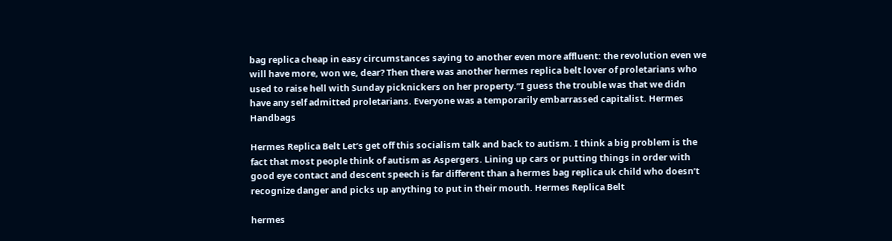bag replica cheap in easy circumstances saying to another even more affluent: the revolution even we will have more, won we, dear? Then there was another hermes replica belt lover of proletarians who used to raise hell with Sunday picknickers on her property.”I guess the trouble was that we didn have any self admitted proletarians. Everyone was a temporarily embarrassed capitalist. Hermes Handbags

Hermes Replica Belt Let’s get off this socialism talk and back to autism. I think a big problem is the fact that most people think of autism as Aspergers. Lining up cars or putting things in order with good eye contact and descent speech is far different than a hermes bag replica uk child who doesn’t recognize danger and picks up anything to put in their mouth. Hermes Replica Belt

hermes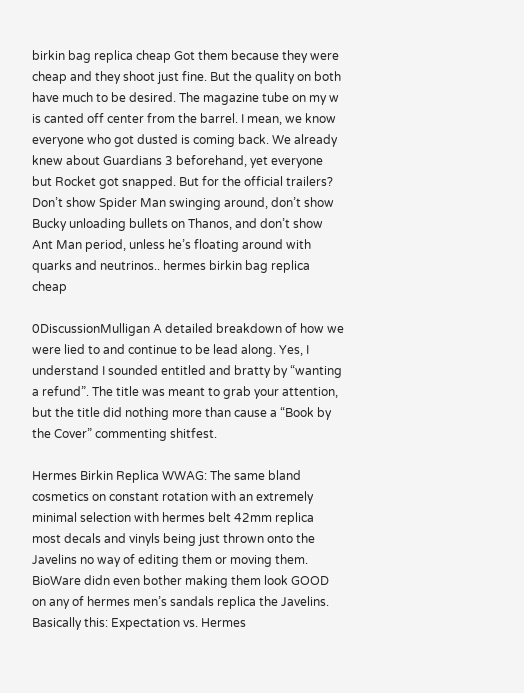birkin bag replica cheap Got them because they were cheap and they shoot just fine. But the quality on both have much to be desired. The magazine tube on my w is canted off center from the barrel. I mean, we know everyone who got dusted is coming back. We already knew about Guardians 3 beforehand, yet everyone but Rocket got snapped. But for the official trailers? Don’t show Spider Man swinging around, don’t show Bucky unloading bullets on Thanos, and don’t show Ant Man period, unless he’s floating around with quarks and neutrinos.. hermes birkin bag replica cheap

0DiscussionMulligan A detailed breakdown of how we were lied to and continue to be lead along. Yes, I understand I sounded entitled and bratty by “wanting a refund”. The title was meant to grab your attention, but the title did nothing more than cause a “Book by the Cover” commenting shitfest.

Hermes Birkin Replica WWAG: The same bland cosmetics on constant rotation with an extremely minimal selection with hermes belt 42mm replica most decals and vinyls being just thrown onto the Javelins no way of editing them or moving them. BioWare didn even bother making them look GOOD on any of hermes men’s sandals replica the Javelins. Basically this: Expectation vs. Hermes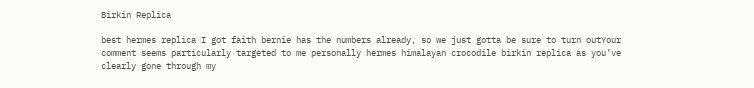Birkin Replica

best hermes replica I got faith bernie has the numbers already, so we just gotta be sure to turn outYour comment seems particularly targeted to me personally hermes himalayan crocodile birkin replica as you’ve clearly gone through my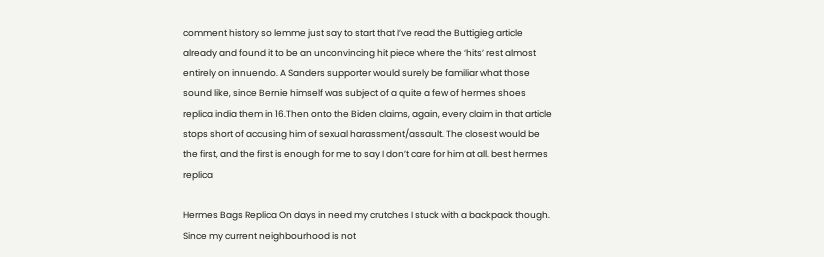comment history so lemme just say to start that I’ve read the Buttigieg article already and found it to be an unconvincing hit piece where the ‘hits’ rest almost entirely on innuendo. A Sanders supporter would surely be familiar what those sound like, since Bernie himself was subject of a quite a few of hermes shoes replica india them in 16.Then onto the Biden claims, again, every claim in that article stops short of accusing him of sexual harassment/assault. The closest would be the first, and the first is enough for me to say I don’t care for him at all. best hermes replica

Hermes Bags Replica On days in need my crutches I stuck with a backpack though. Since my current neighbourhood is not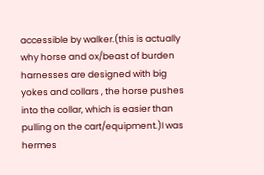accessible by walker.(this is actually why horse and ox/beast of burden harnesses are designed with big yokes and collars , the horse pushes into the collar, which is easier than pulling on the cart/equipment.)I was hermes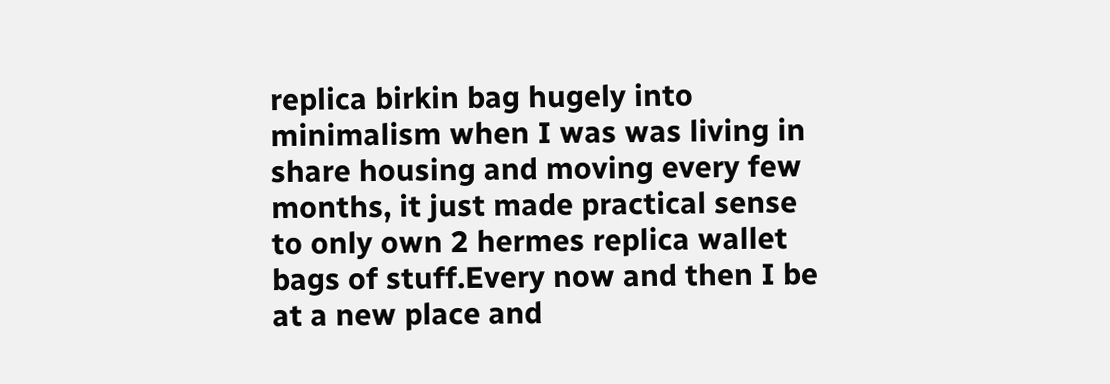replica birkin bag hugely into minimalism when I was was living in share housing and moving every few months, it just made practical sense to only own 2 hermes replica wallet bags of stuff.Every now and then I be at a new place and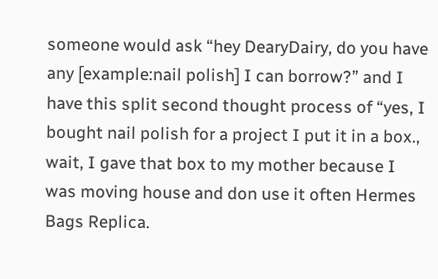someone would ask “hey DearyDairy, do you have any [example:nail polish] I can borrow?” and I have this split second thought process of “yes, I bought nail polish for a project I put it in a box., wait, I gave that box to my mother because I was moving house and don use it often Hermes Bags Replica.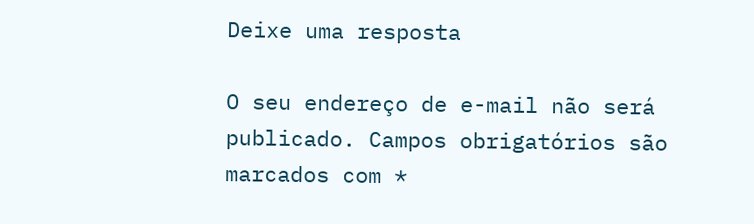Deixe uma resposta

O seu endereço de e-mail não será publicado. Campos obrigatórios são marcados com *